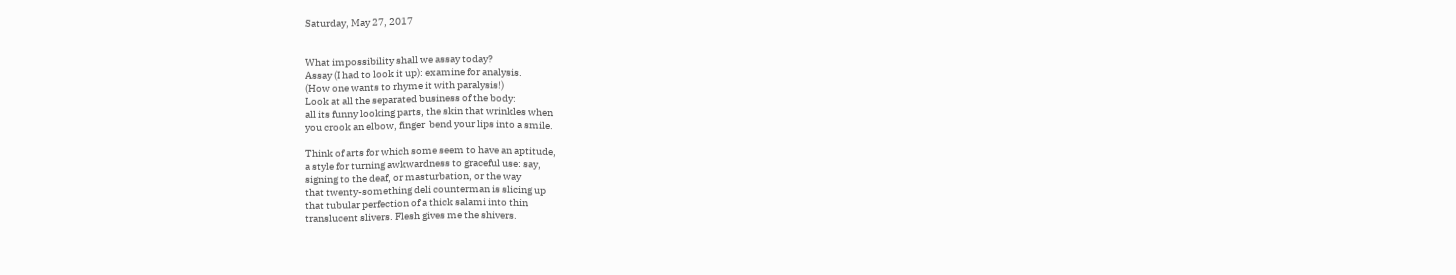Saturday, May 27, 2017


What impossibility shall we assay today?
Assay (I had to look it up): examine for analysis.
(How one wants to rhyme it with paralysis!)
Look at all the separated business of the body:
all its funny looking parts, the skin that wrinkles when
you crook an elbow, finger  bend your lips into a smile.

Think of arts for which some seem to have an aptitude,
a style for turning awkwardness to graceful use: say,
signing to the deaf, or masturbation, or the way
that twenty-something deli counterman is slicing up
that tubular perfection of a thick salami into thin
translucent slivers. Flesh gives me the shivers.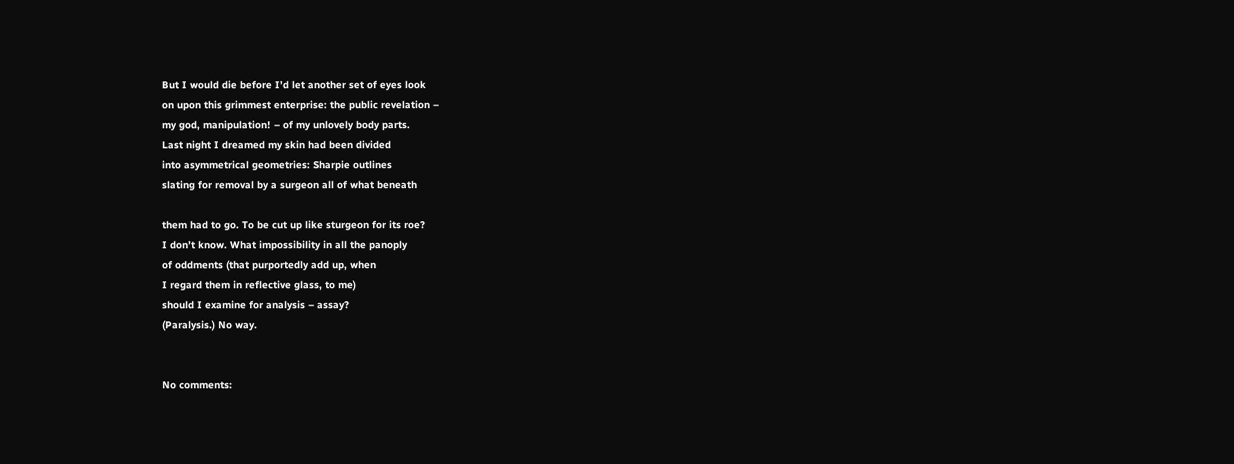But I would die before I’d let another set of eyes look
on upon this grimmest enterprise: the public revelation –
my god, manipulation! – of my unlovely body parts.
Last night I dreamed my skin had been divided
into asymmetrical geometries: Sharpie outlines
slating for removal by a surgeon all of what beneath

them had to go. To be cut up like sturgeon for its roe?
I don’t know. What impossibility in all the panoply
of oddments (that purportedly add up, when
I regard them in reflective glass, to me)
should I examine for analysis – assay?
(Paralysis.) No way.


No comments: